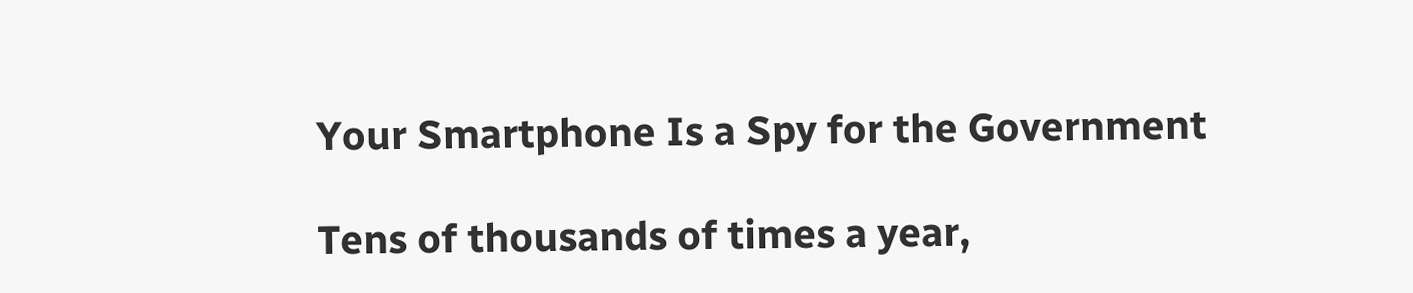Your Smartphone Is a Spy for the Government

Tens of thousands of times a year,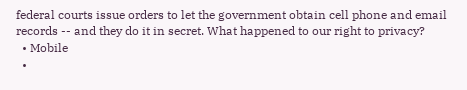federal courts issue orders to let the government obtain cell phone and email records -- and they do it in secret. What happened to our right to privacy?
  • Mobile
  •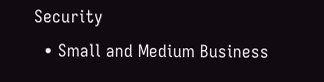Security
  • Small and Medium Business